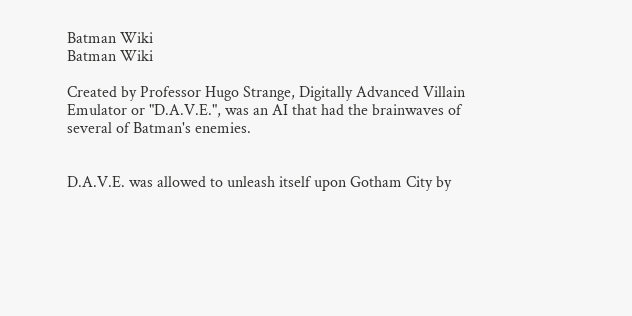Batman Wiki
Batman Wiki

Created by Professor Hugo Strange, Digitally Advanced Villain Emulator or "D.A.V.E.", was an AI that had the brainwaves of several of Batman's enemies.


D.A.V.E. was allowed to unleash itself upon Gotham City by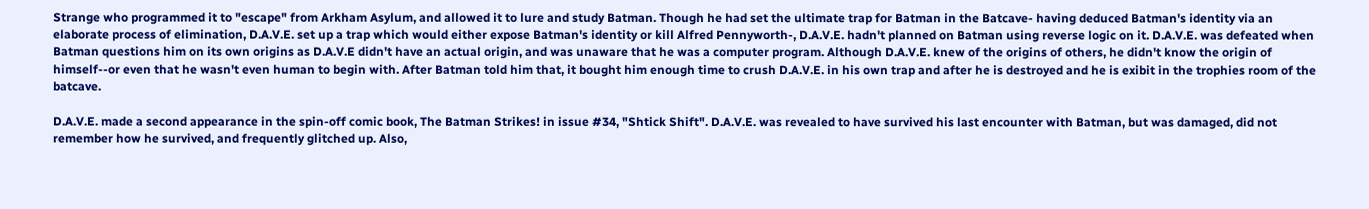Strange who programmed it to "escape" from Arkham Asylum, and allowed it to lure and study Batman. Though he had set the ultimate trap for Batman in the Batcave- having deduced Batman's identity via an elaborate process of elimination, D.A.V.E. set up a trap which would either expose Batman's identity or kill Alfred Pennyworth-, D.A.V.E. hadn't planned on Batman using reverse logic on it. D.A.V.E. was defeated when Batman questions him on its own origins as D.A.V.E didn't have an actual origin, and was unaware that he was a computer program. Although D.A.V.E. knew of the origins of others, he didn't know the origin of himself--or even that he wasn't even human to begin with. After Batman told him that, it bought him enough time to crush D.A.V.E. in his own trap and after he is destroyed and he is exibit in the trophies room of the batcave.

D.A.V.E. made a second appearance in the spin-off comic book, The Batman Strikes! in issue #34, "Shtick Shift". D.A.V.E. was revealed to have survived his last encounter with Batman, but was damaged, did not remember how he survived, and frequently glitched up. Also,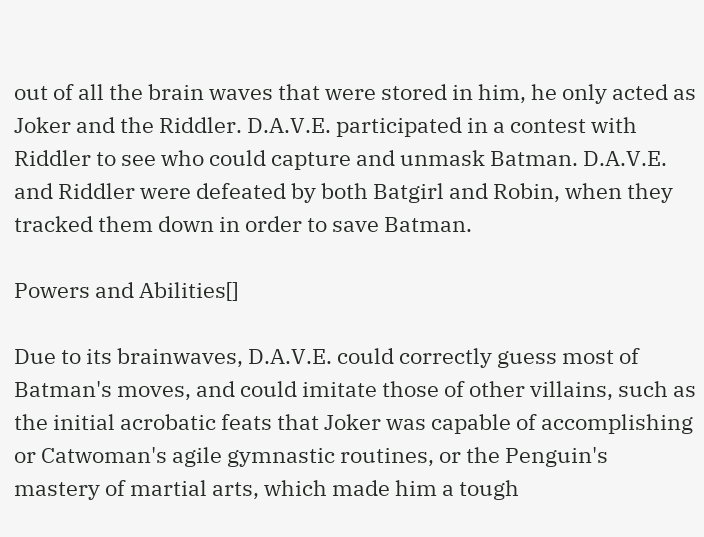out of all the brain waves that were stored in him, he only acted as Joker and the Riddler. D.A.V.E. participated in a contest with Riddler to see who could capture and unmask Batman. D.A.V.E. and Riddler were defeated by both Batgirl and Robin, when they tracked them down in order to save Batman.

Powers and Abilities[]

Due to its brainwaves, D.A.V.E. could correctly guess most of Batman's moves, and could imitate those of other villains, such as the initial acrobatic feats that Joker was capable of accomplishing or Catwoman's agile gymnastic routines, or the Penguin's mastery of martial arts, which made him a tough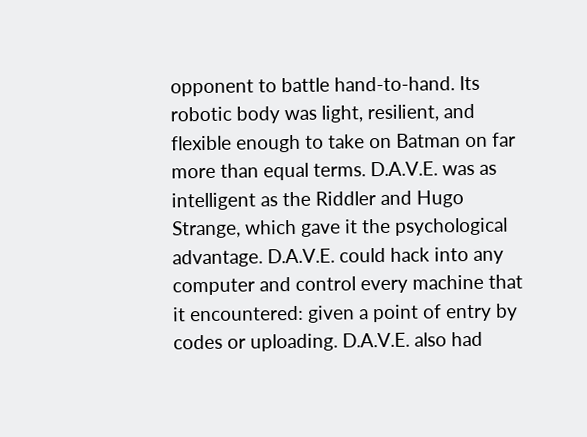opponent to battle hand-to-hand. Its robotic body was light, resilient, and flexible enough to take on Batman on far more than equal terms. D.A.V.E. was as intelligent as the Riddler and Hugo Strange, which gave it the psychological advantage. D.A.V.E. could hack into any computer and control every machine that it encountered: given a point of entry by codes or uploading. D.A.V.E. also had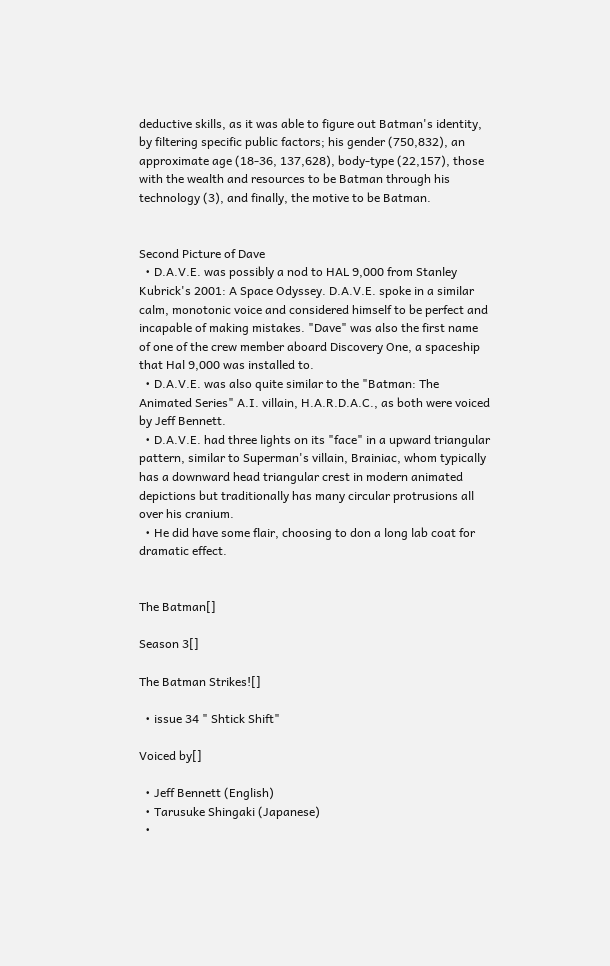deductive skills, as it was able to figure out Batman's identity, by filtering specific public factors; his gender (750,832), an approximate age (18-36, 137,628), body-type (22,157), those with the wealth and resources to be Batman through his technology (3), and finally, the motive to be Batman.


Second Picture of Dave
  • D.A.V.E. was possibly a nod to HAL 9,000 from Stanley Kubrick's 2001: A Space Odyssey. D.A.V.E. spoke in a similar calm, monotonic voice and considered himself to be perfect and incapable of making mistakes. "Dave" was also the first name of one of the crew member aboard Discovery One, a spaceship that Hal 9,000 was installed to.
  • D.A.V.E. was also quite similar to the "Batman: The Animated Series" A.I. villain, H.A.R.D.A.C., as both were voiced by Jeff Bennett.
  • D.A.V.E. had three lights on its "face" in a upward triangular pattern, similar to Superman's villain, Brainiac, whom typically has a downward head triangular crest in modern animated depictions but traditionally has many circular protrusions all over his cranium.
  • He did have some flair, choosing to don a long lab coat for dramatic effect.


The Batman[]

Season 3[]

The Batman Strikes![]

  • issue 34 " Shtick Shift"

Voiced by[]

  • Jeff Bennett (English)
  • Tarusuke Shingaki (Japanese)
  •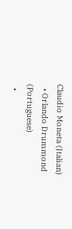Claudio Moneta (Italian)
  • Orlando Drummond (Portuguese)
  •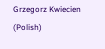Grzegorz Kwiecien (Polish)